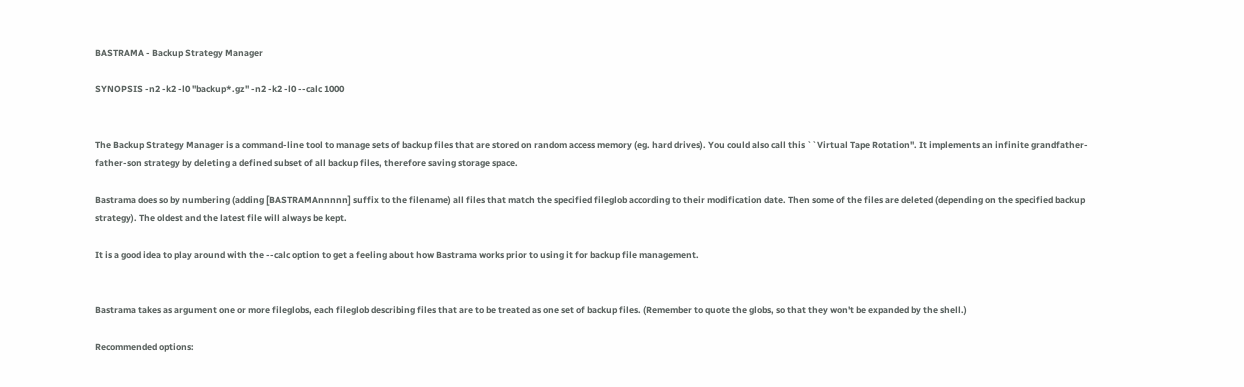BASTRAMA - Backup Strategy Manager

SYNOPSIS -n2 -k2 -l0 "backup*.gz" -n2 -k2 -l0 --calc 1000


The Backup Strategy Manager is a command-line tool to manage sets of backup files that are stored on random access memory (eg. hard drives). You could also call this ``Virtual Tape Rotation''. It implements an infinite grandfather-father-son strategy by deleting a defined subset of all backup files, therefore saving storage space.

Bastrama does so by numbering (adding [BASTRAMAnnnnn] suffix to the filename) all files that match the specified fileglob according to their modification date. Then some of the files are deleted (depending on the specified backup strategy). The oldest and the latest file will always be kept.

It is a good idea to play around with the --calc option to get a feeling about how Bastrama works prior to using it for backup file management.


Bastrama takes as argument one or more fileglobs, each fileglob describing files that are to be treated as one set of backup files. (Remember to quote the globs, so that they won't be expanded by the shell.)

Recommended options: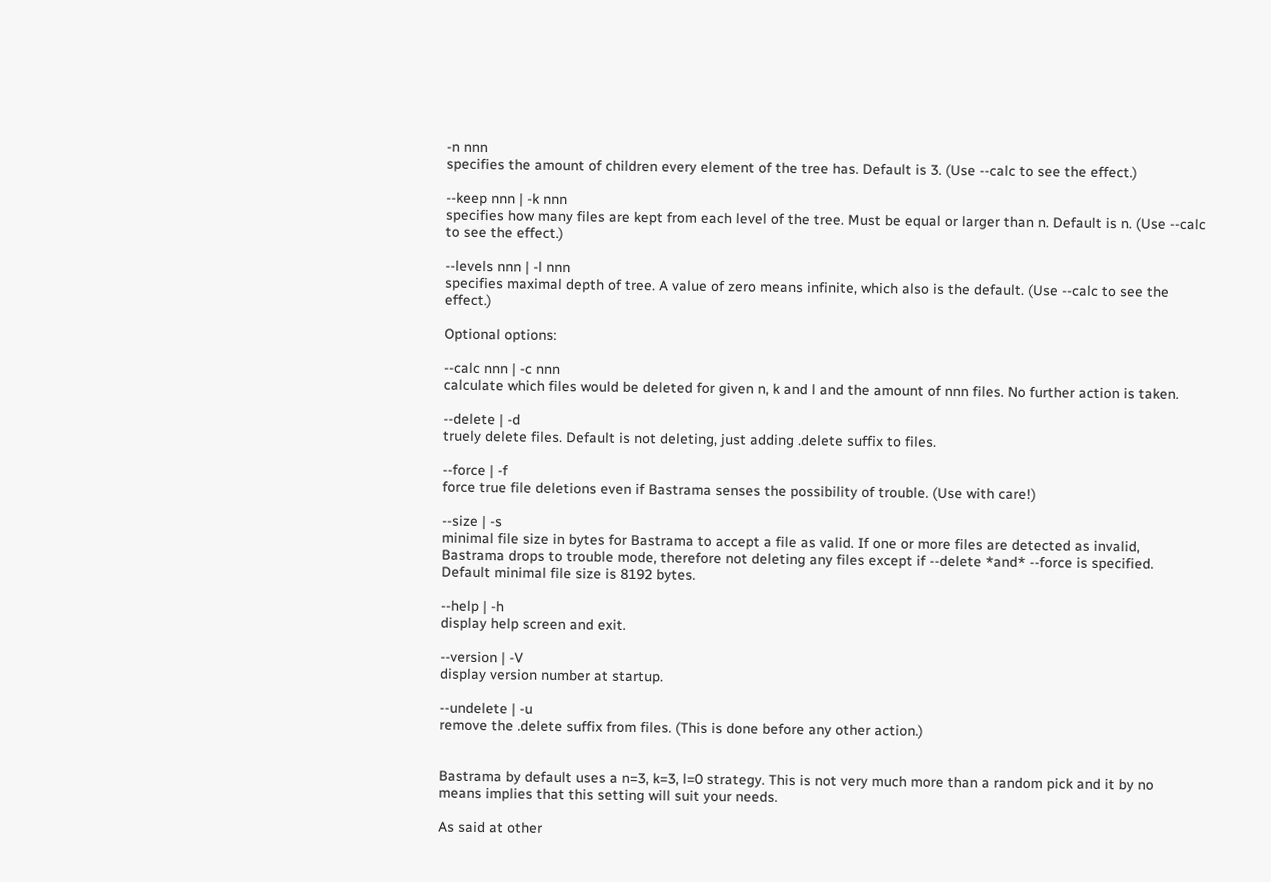-n nnn
specifies the amount of children every element of the tree has. Default is 3. (Use --calc to see the effect.)

--keep nnn | -k nnn
specifies how many files are kept from each level of the tree. Must be equal or larger than n. Default is n. (Use --calc to see the effect.)

--levels nnn | -l nnn
specifies maximal depth of tree. A value of zero means infinite, which also is the default. (Use --calc to see the effect.)

Optional options:

--calc nnn | -c nnn
calculate which files would be deleted for given n, k and l and the amount of nnn files. No further action is taken.

--delete | -d
truely delete files. Default is not deleting, just adding .delete suffix to files.

--force | -f
force true file deletions even if Bastrama senses the possibility of trouble. (Use with care!)

--size | -s
minimal file size in bytes for Bastrama to accept a file as valid. If one or more files are detected as invalid, Bastrama drops to trouble mode, therefore not deleting any files except if --delete *and* --force is specified. Default minimal file size is 8192 bytes.

--help | -h
display help screen and exit.

--version | -V
display version number at startup.

--undelete | -u
remove the .delete suffix from files. (This is done before any other action.)


Bastrama by default uses a n=3, k=3, l=0 strategy. This is not very much more than a random pick and it by no means implies that this setting will suit your needs.

As said at other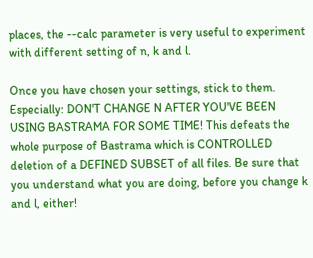places, the --calc parameter is very useful to experiment with different setting of n, k and l.

Once you have chosen your settings, stick to them. Especially: DON'T CHANGE N AFTER YOU'VE BEEN USING BASTRAMA FOR SOME TIME! This defeats the whole purpose of Bastrama which is CONTROLLED deletion of a DEFINED SUBSET of all files. Be sure that you understand what you are doing, before you change k and l, either!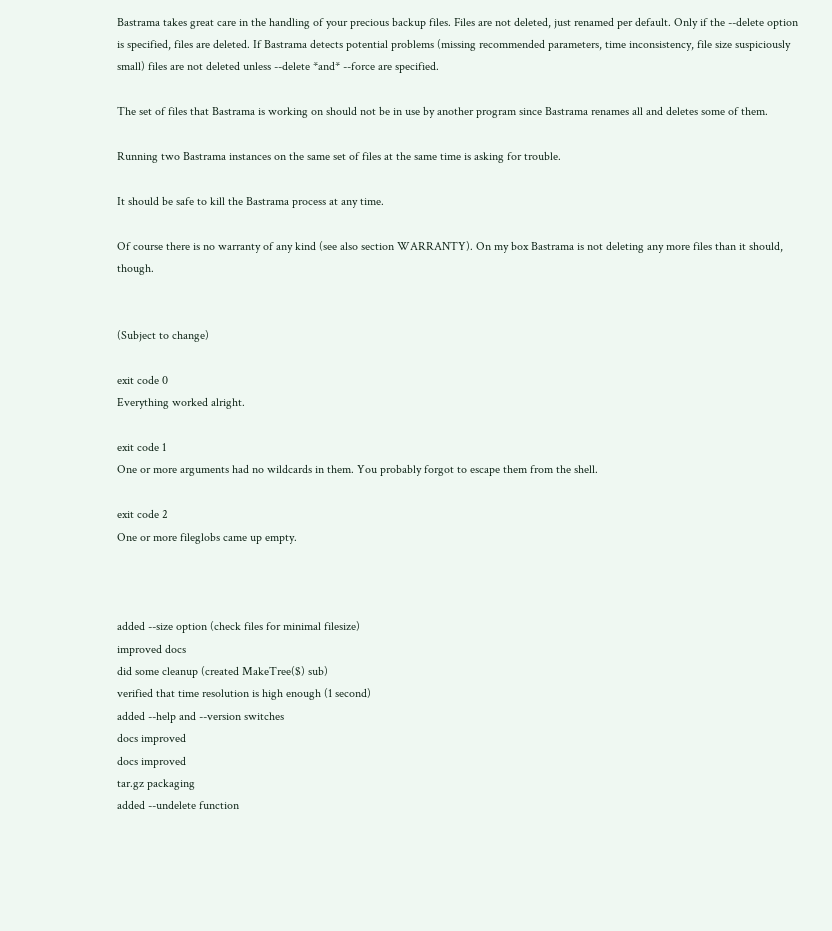Bastrama takes great care in the handling of your precious backup files. Files are not deleted, just renamed per default. Only if the --delete option is specified, files are deleted. If Bastrama detects potential problems (missing recommended parameters, time inconsistency, file size suspiciously small) files are not deleted unless --delete *and* --force are specified.

The set of files that Bastrama is working on should not be in use by another program since Bastrama renames all and deletes some of them.

Running two Bastrama instances on the same set of files at the same time is asking for trouble.

It should be safe to kill the Bastrama process at any time.

Of course there is no warranty of any kind (see also section WARRANTY). On my box Bastrama is not deleting any more files than it should, though.


(Subject to change)

exit code 0
Everything worked alright.

exit code 1
One or more arguments had no wildcards in them. You probably forgot to escape them from the shell.

exit code 2
One or more fileglobs came up empty.



added --size option (check files for minimal filesize)
improved docs
did some cleanup (created MakeTree($) sub)
verified that time resolution is high enough (1 second)
added --help and --version switches
docs improved
docs improved
tar.gz packaging
added --undelete function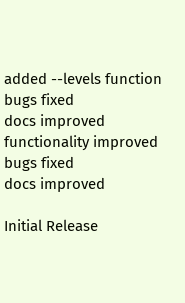added --levels function
bugs fixed
docs improved
functionality improved
bugs fixed
docs improved

Initial Release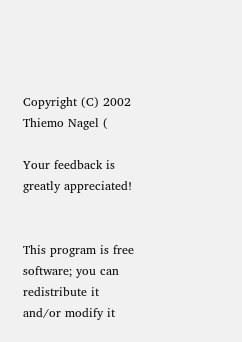Copyright (C) 2002 Thiemo Nagel (

Your feedback is greatly appreciated!


This program is free software; you can redistribute it and/or modify it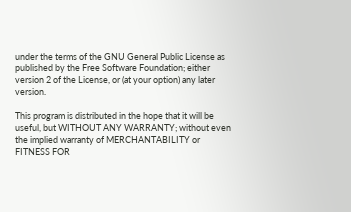under the terms of the GNU General Public License as published by the Free Software Foundation; either version 2 of the License, or (at your option) any later version.

This program is distributed in the hope that it will be useful, but WITHOUT ANY WARRANTY; without even the implied warranty of MERCHANTABILITY or FITNESS FOR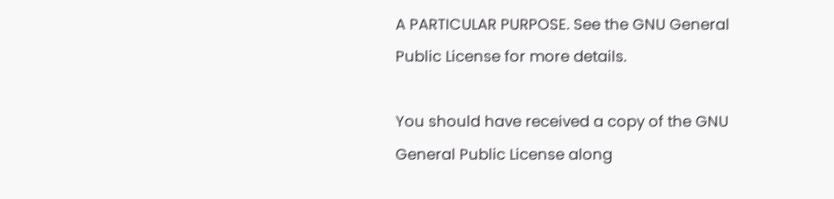A PARTICULAR PURPOSE. See the GNU General Public License for more details.

You should have received a copy of the GNU General Public License along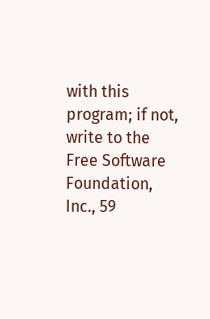with this program; if not, write to the Free Software Foundation, Inc., 59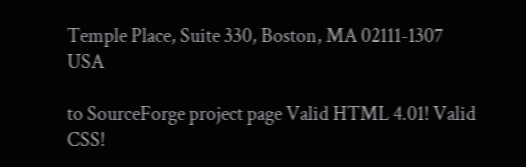Temple Place, Suite 330, Boston, MA 02111-1307 USA

to SourceForge project page Valid HTML 4.01! Valid CSS!